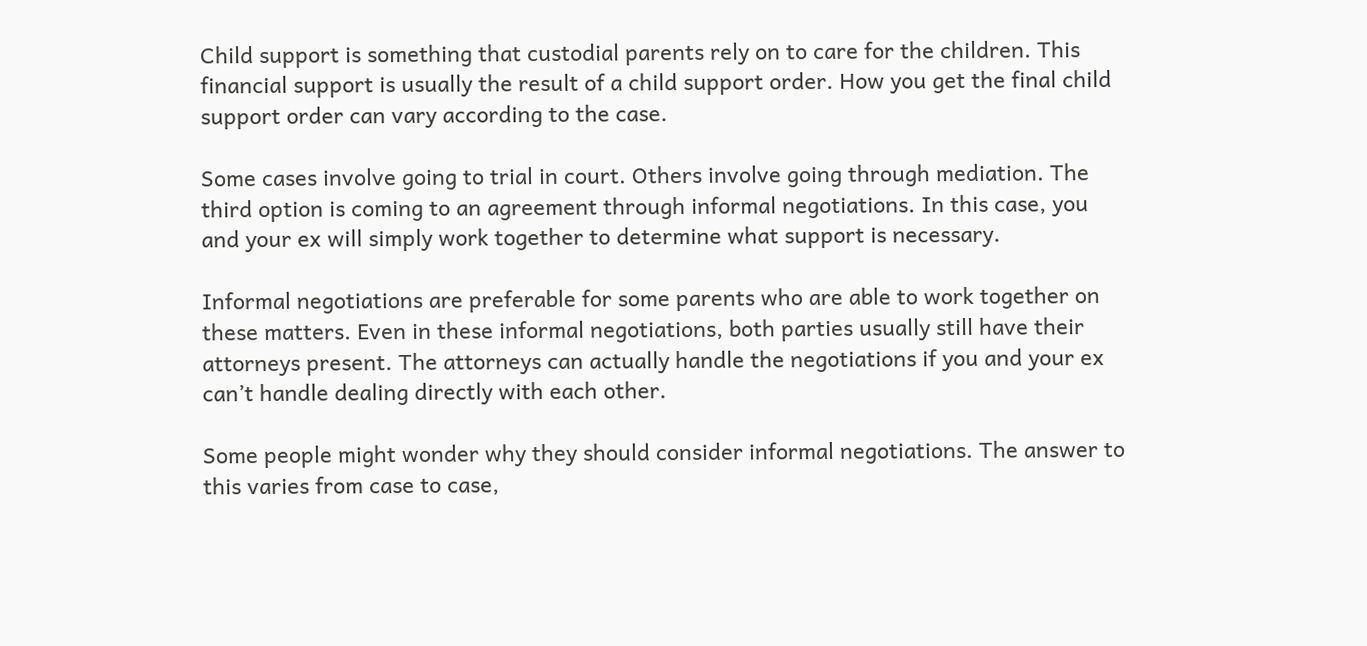Child support is something that custodial parents rely on to care for the children. This financial support is usually the result of a child support order. How you get the final child support order can vary according to the case.

Some cases involve going to trial in court. Others involve going through mediation. The third option is coming to an agreement through informal negotiations. In this case, you and your ex will simply work together to determine what support is necessary.

Informal negotiations are preferable for some parents who are able to work together on these matters. Even in these informal negotiations, both parties usually still have their attorneys present. The attorneys can actually handle the negotiations if you and your ex can’t handle dealing directly with each other.

Some people might wonder why they should consider informal negotiations. The answer to this varies from case to case,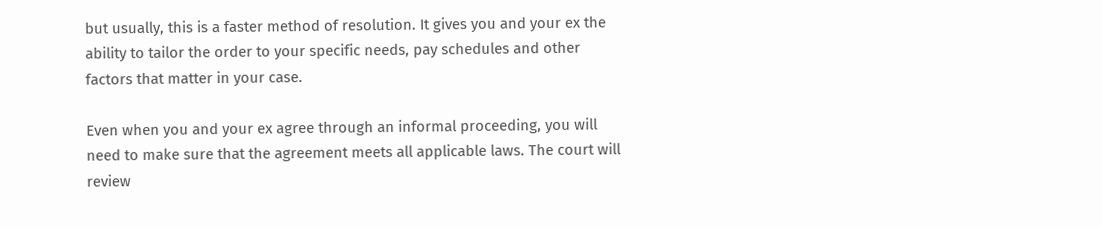but usually, this is a faster method of resolution. It gives you and your ex the ability to tailor the order to your specific needs, pay schedules and other factors that matter in your case.

Even when you and your ex agree through an informal proceeding, you will need to make sure that the agreement meets all applicable laws. The court will review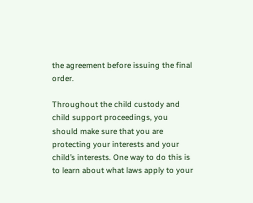the agreement before issuing the final order.

Throughout the child custody and child support proceedings, you should make sure that you are protecting your interests and your child’s interests. One way to do this is to learn about what laws apply to your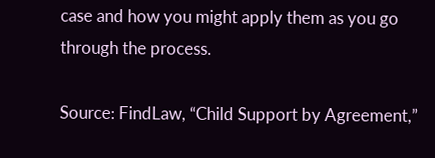case and how you might apply them as you go through the process.

Source: FindLaw, “Child Support by Agreement,”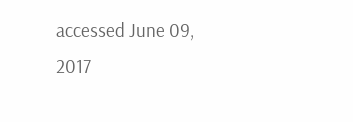accessed June 09, 2017